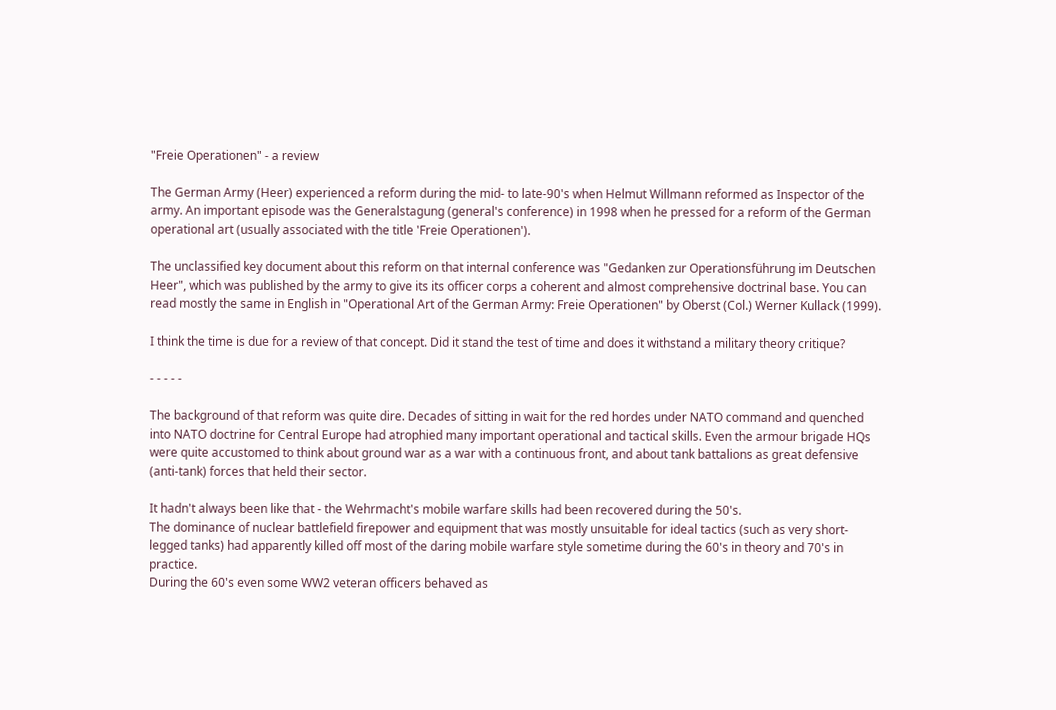"Freie Operationen" - a review

The German Army (Heer) experienced a reform during the mid- to late-90's when Helmut Willmann reformed as Inspector of the army. An important episode was the Generalstagung (general's conference) in 1998 when he pressed for a reform of the German operational art (usually associated with the title 'Freie Operationen').

The unclassified key document about this reform on that internal conference was "Gedanken zur Operationsführung im Deutschen Heer", which was published by the army to give its its officer corps a coherent and almost comprehensive doctrinal base. You can read mostly the same in English in "Operational Art of the German Army: Freie Operationen" by Oberst (Col.) Werner Kullack (1999).

I think the time is due for a review of that concept. Did it stand the test of time and does it withstand a military theory critique?

- - - - -

The background of that reform was quite dire. Decades of sitting in wait for the red hordes under NATO command and quenched into NATO doctrine for Central Europe had atrophied many important operational and tactical skills. Even the armour brigade HQs were quite accustomed to think about ground war as a war with a continuous front, and about tank battalions as great defensive (anti-tank) forces that held their sector.

It hadn't always been like that - the Wehrmacht's mobile warfare skills had been recovered during the 50's.
The dominance of nuclear battlefield firepower and equipment that was mostly unsuitable for ideal tactics (such as very short-legged tanks) had apparently killed off most of the daring mobile warfare style sometime during the 60's in theory and 70's in practice.
During the 60's even some WW2 veteran officers behaved as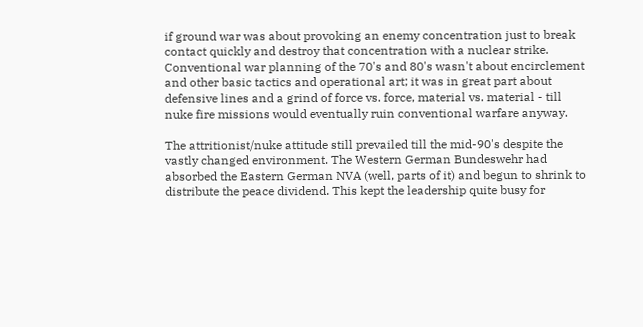if ground war was about provoking an enemy concentration just to break contact quickly and destroy that concentration with a nuclear strike.
Conventional war planning of the 70's and 80's wasn't about encirclement and other basic tactics and operational art; it was in great part about defensive lines and a grind of force vs. force, material vs. material - till nuke fire missions would eventually ruin conventional warfare anyway.

The attritionist/nuke attitude still prevailed till the mid-90's despite the vastly changed environment. The Western German Bundeswehr had absorbed the Eastern German NVA (well, parts of it) and begun to shrink to distribute the peace dividend. This kept the leadership quite busy for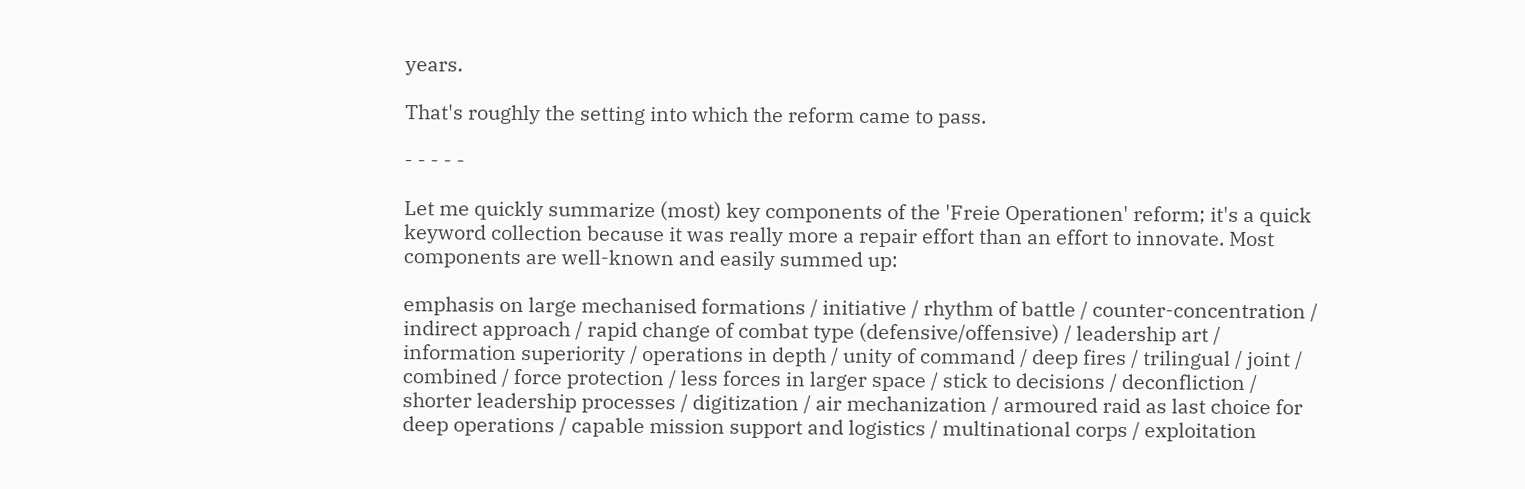years.

That's roughly the setting into which the reform came to pass.

- - - - -

Let me quickly summarize (most) key components of the 'Freie Operationen' reform; it's a quick keyword collection because it was really more a repair effort than an effort to innovate. Most components are well-known and easily summed up:

emphasis on large mechanised formations / initiative / rhythm of battle / counter-concentration / indirect approach / rapid change of combat type (defensive/offensive) / leadership art / information superiority / operations in depth / unity of command / deep fires / trilingual / joint / combined / force protection / less forces in larger space / stick to decisions / deconfliction / shorter leadership processes / digitization / air mechanization / armoured raid as last choice for deep operations / capable mission support and logistics / multinational corps / exploitation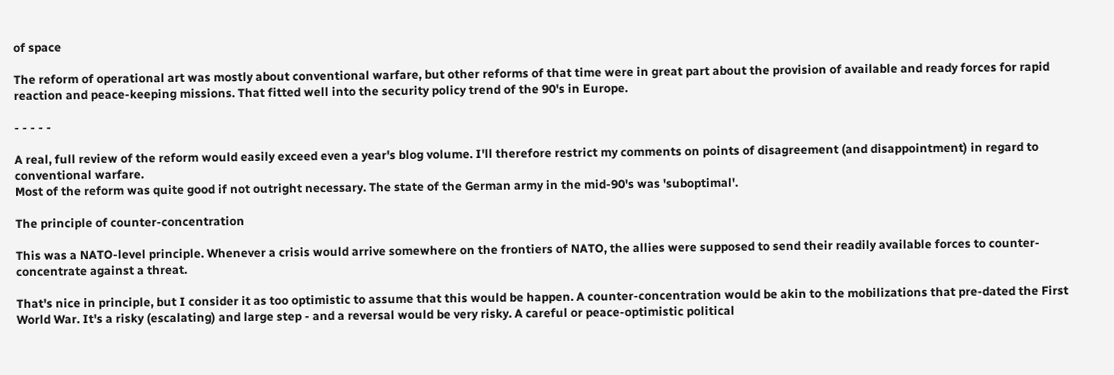of space

The reform of operational art was mostly about conventional warfare, but other reforms of that time were in great part about the provision of available and ready forces for rapid reaction and peace-keeping missions. That fitted well into the security policy trend of the 90's in Europe.

- - - - -

A real, full review of the reform would easily exceed even a year's blog volume. I'll therefore restrict my comments on points of disagreement (and disappointment) in regard to conventional warfare.
Most of the reform was quite good if not outright necessary. The state of the German army in the mid-90's was 'suboptimal'.

The principle of counter-concentration

This was a NATO-level principle. Whenever a crisis would arrive somewhere on the frontiers of NATO, the allies were supposed to send their readily available forces to counter-concentrate against a threat.

That's nice in principle, but I consider it as too optimistic to assume that this would be happen. A counter-concentration would be akin to the mobilizations that pre-dated the First World War. It's a risky (escalating) and large step - and a reversal would be very risky. A careful or peace-optimistic political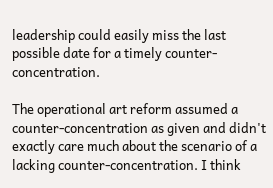leadership could easily miss the last possible date for a timely counter-concentration.

The operational art reform assumed a counter-concentration as given and didn't exactly care much about the scenario of a lacking counter-concentration. I think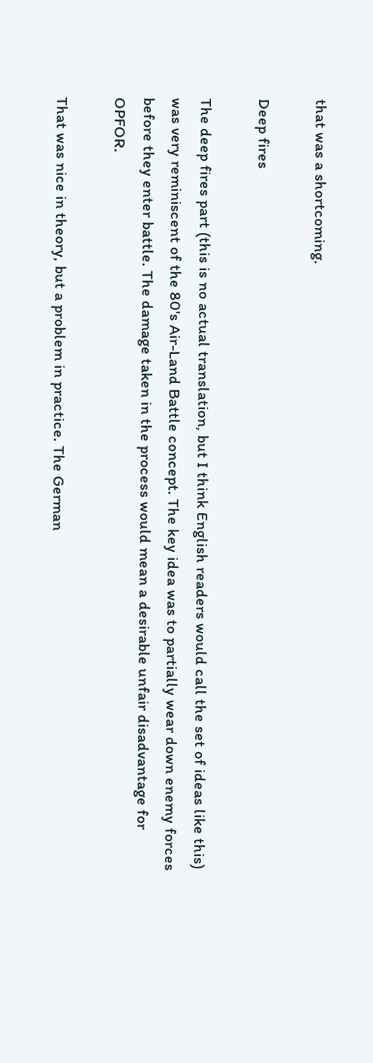that was a shortcoming.

Deep fires

The deep fires part (this is no actual translation, but I think English readers would call the set of ideas like this) was very reminiscent of the 80's Air-Land Battle concept. The key idea was to partially wear down enemy forces before they enter battle. The damage taken in the process would mean a desirable unfair disadvantage for OPFOR.

That was nice in theory, but a problem in practice. The German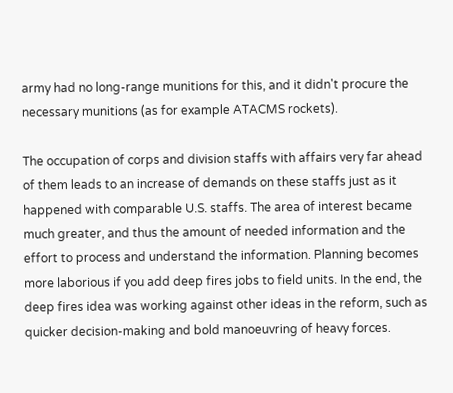army had no long-range munitions for this, and it didn't procure the necessary munitions (as for example ATACMS rockets).

The occupation of corps and division staffs with affairs very far ahead of them leads to an increase of demands on these staffs just as it happened with comparable U.S. staffs. The area of interest became much greater, and thus the amount of needed information and the effort to process and understand the information. Planning becomes more laborious if you add deep fires jobs to field units. In the end, the deep fires idea was working against other ideas in the reform, such as quicker decision-making and bold manoeuvring of heavy forces.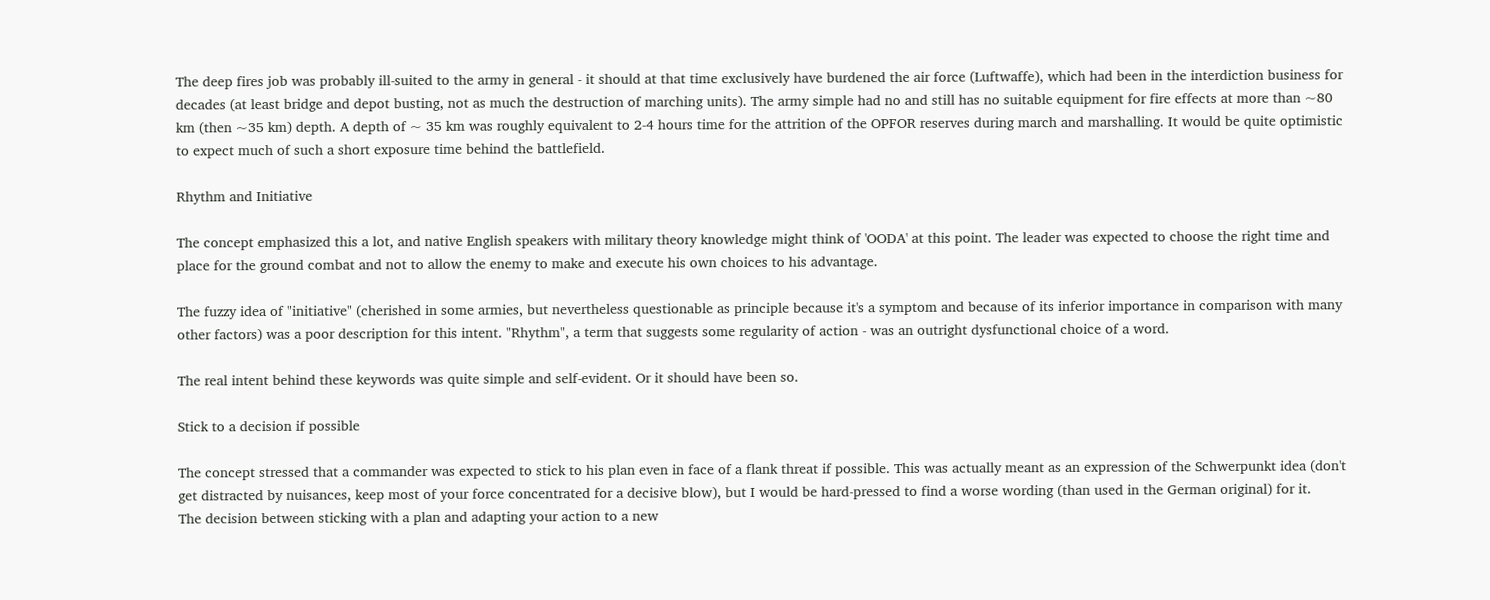The deep fires job was probably ill-suited to the army in general - it should at that time exclusively have burdened the air force (Luftwaffe), which had been in the interdiction business for decades (at least bridge and depot busting, not as much the destruction of marching units). The army simple had no and still has no suitable equipment for fire effects at more than ~80 km (then ~35 km) depth. A depth of ~ 35 km was roughly equivalent to 2-4 hours time for the attrition of the OPFOR reserves during march and marshalling. It would be quite optimistic to expect much of such a short exposure time behind the battlefield.

Rhythm and Initiative

The concept emphasized this a lot, and native English speakers with military theory knowledge might think of 'OODA' at this point. The leader was expected to choose the right time and place for the ground combat and not to allow the enemy to make and execute his own choices to his advantage.

The fuzzy idea of "initiative" (cherished in some armies, but nevertheless questionable as principle because it's a symptom and because of its inferior importance in comparison with many other factors) was a poor description for this intent. "Rhythm", a term that suggests some regularity of action - was an outright dysfunctional choice of a word.

The real intent behind these keywords was quite simple and self-evident. Or it should have been so.

Stick to a decision if possible

The concept stressed that a commander was expected to stick to his plan even in face of a flank threat if possible. This was actually meant as an expression of the Schwerpunkt idea (don't get distracted by nuisances, keep most of your force concentrated for a decisive blow), but I would be hard-pressed to find a worse wording (than used in the German original) for it.
The decision between sticking with a plan and adapting your action to a new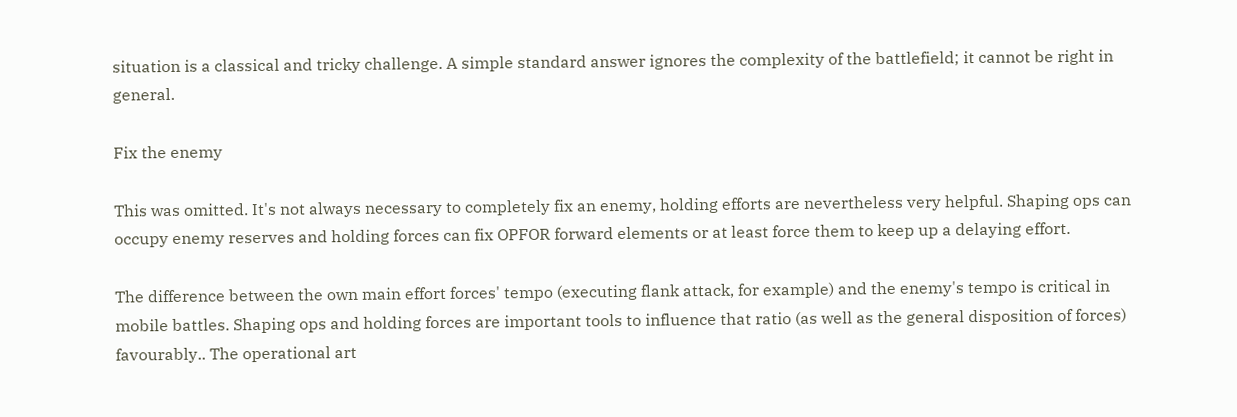situation is a classical and tricky challenge. A simple standard answer ignores the complexity of the battlefield; it cannot be right in general.

Fix the enemy

This was omitted. It's not always necessary to completely fix an enemy, holding efforts are nevertheless very helpful. Shaping ops can occupy enemy reserves and holding forces can fix OPFOR forward elements or at least force them to keep up a delaying effort.

The difference between the own main effort forces' tempo (executing flank attack, for example) and the enemy's tempo is critical in mobile battles. Shaping ops and holding forces are important tools to influence that ratio (as well as the general disposition of forces) favourably.. The operational art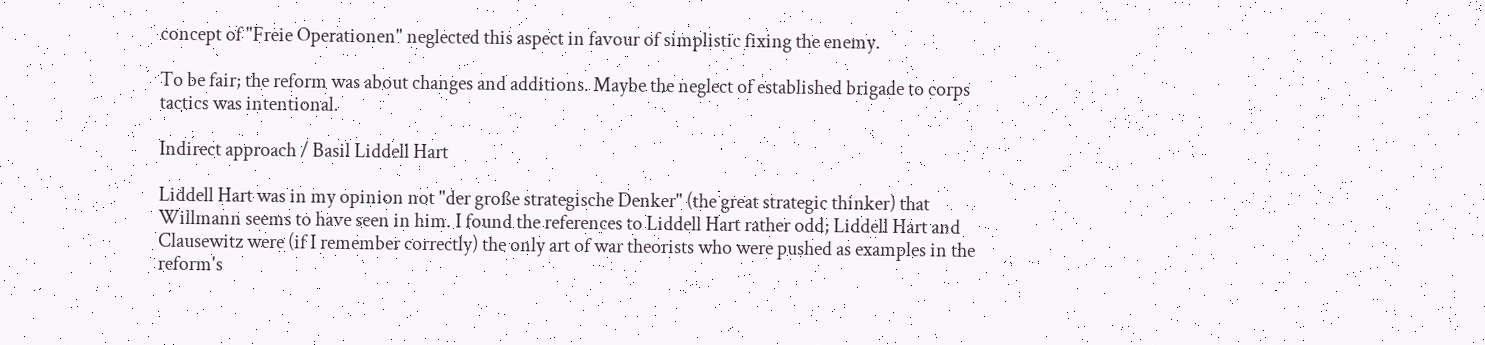concept of "Freie Operationen" neglected this aspect in favour of simplistic fixing the enemy.

To be fair; the reform was about changes and additions. Maybe the neglect of established brigade to corps tactics was intentional.

Indirect approach / Basil Liddell Hart

Liddell Hart was in my opinion not "der große strategische Denker" (the great strategic thinker) that Willmann seems to have seen in him. I found the references to Liddell Hart rather odd; Liddell Hart and Clausewitz were (if I remember correctly) the only art of war theorists who were pushed as examples in the reform's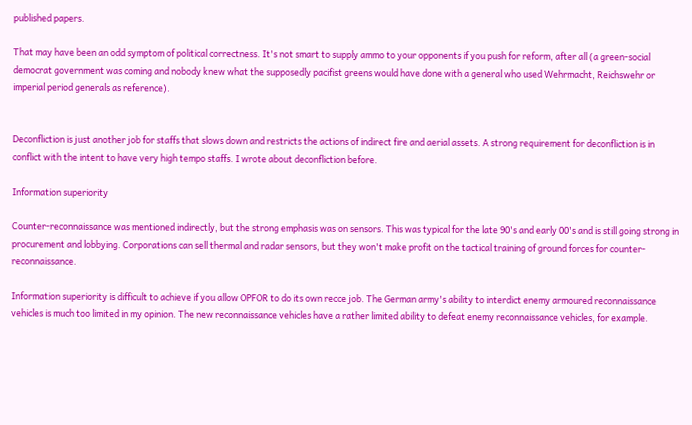published papers.

That may have been an odd symptom of political correctness. It's not smart to supply ammo to your opponents if you push for reform, after all (a green-social democrat government was coming and nobody knew what the supposedly pacifist greens would have done with a general who used Wehrmacht, Reichswehr or imperial period generals as reference).


Deconfliction is just another job for staffs that slows down and restricts the actions of indirect fire and aerial assets. A strong requirement for deconfliction is in conflict with the intent to have very high tempo staffs. I wrote about deconfliction before.

Information superiority

Counter-reconnaissance was mentioned indirectly, but the strong emphasis was on sensors. This was typical for the late 90's and early 00's and is still going strong in procurement and lobbying. Corporations can sell thermal and radar sensors, but they won't make profit on the tactical training of ground forces for counter-reconnaissance.

Information superiority is difficult to achieve if you allow OPFOR to do its own recce job. The German army's ability to interdict enemy armoured reconnaissance vehicles is much too limited in my opinion. The new reconnaissance vehicles have a rather limited ability to defeat enemy reconnaissance vehicles, for example.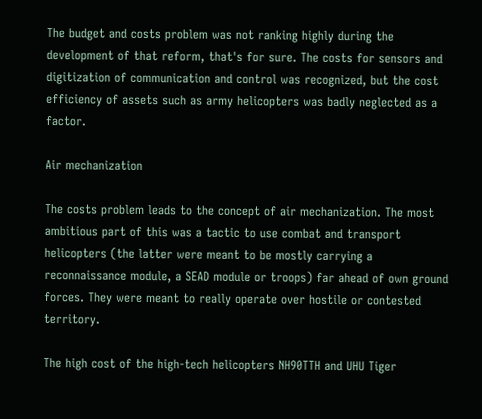The budget and costs problem was not ranking highly during the development of that reform, that's for sure. The costs for sensors and digitization of communication and control was recognized, but the cost efficiency of assets such as army helicopters was badly neglected as a factor.

Air mechanization

The costs problem leads to the concept of air mechanization. The most ambitious part of this was a tactic to use combat and transport helicopters (the latter were meant to be mostly carrying a reconnaissance module, a SEAD module or troops) far ahead of own ground forces. They were meant to really operate over hostile or contested territory.

The high cost of the high-tech helicopters NH90TTH and UHU Tiger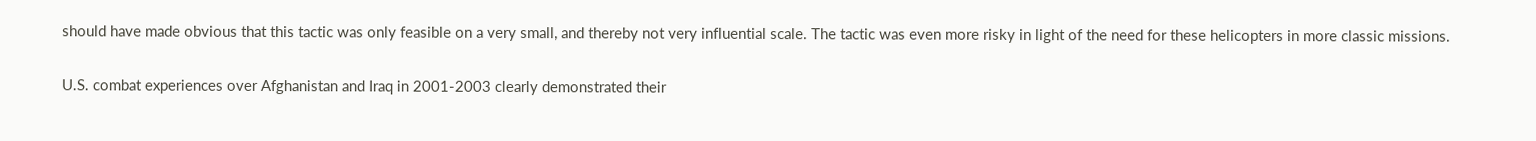should have made obvious that this tactic was only feasible on a very small, and thereby not very influential scale. The tactic was even more risky in light of the need for these helicopters in more classic missions.

U.S. combat experiences over Afghanistan and Iraq in 2001-2003 clearly demonstrated their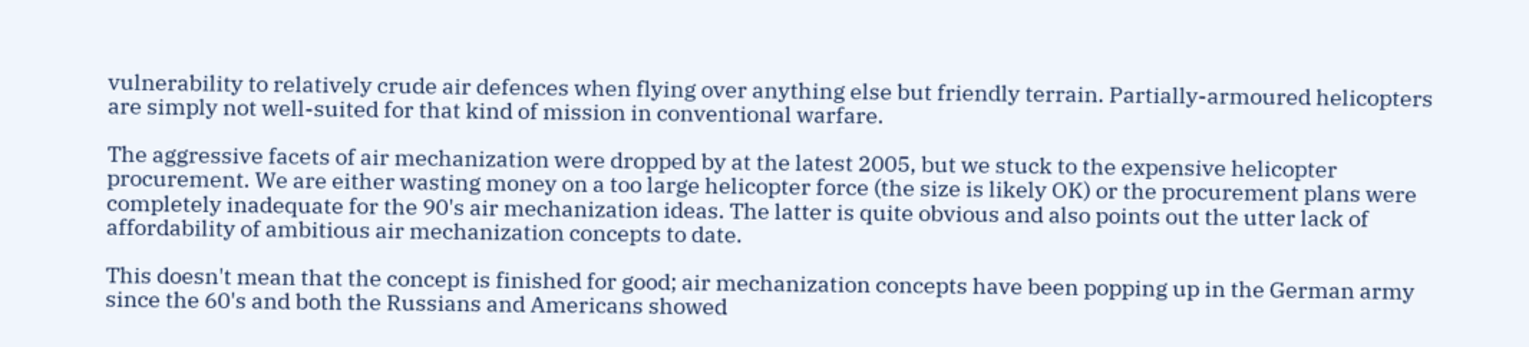vulnerability to relatively crude air defences when flying over anything else but friendly terrain. Partially-armoured helicopters are simply not well-suited for that kind of mission in conventional warfare.

The aggressive facets of air mechanization were dropped by at the latest 2005, but we stuck to the expensive helicopter procurement. We are either wasting money on a too large helicopter force (the size is likely OK) or the procurement plans were completely inadequate for the 90's air mechanization ideas. The latter is quite obvious and also points out the utter lack of affordability of ambitious air mechanization concepts to date.

This doesn't mean that the concept is finished for good; air mechanization concepts have been popping up in the German army since the 60's and both the Russians and Americans showed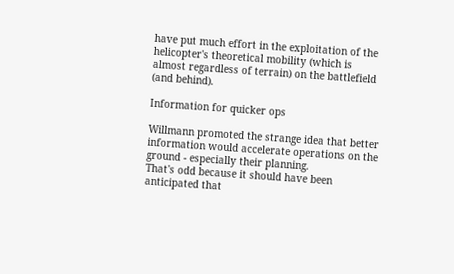have put much effort in the exploitation of the helicopter's theoretical mobility (which is almost regardless of terrain) on the battlefield (and behind).

Information for quicker ops

Willmann promoted the strange idea that better information would accelerate operations on the ground - especially their planning.
That's odd because it should have been anticipated that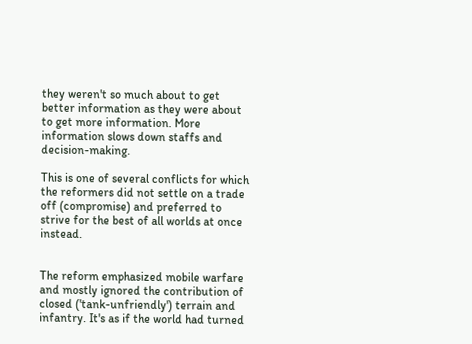they weren't so much about to get better information as they were about to get more information. More information slows down staffs and decision-making.

This is one of several conflicts for which the reformers did not settle on a trade off (compromise) and preferred to strive for the best of all worlds at once instead.


The reform emphasized mobile warfare and mostly ignored the contribution of closed ('tank-unfriendly') terrain and infantry. It's as if the world had turned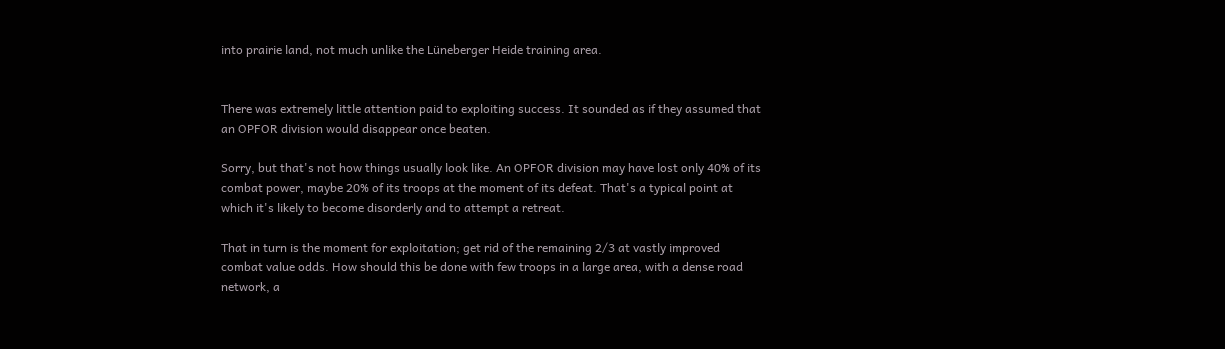into prairie land, not much unlike the Lüneberger Heide training area.


There was extremely little attention paid to exploiting success. It sounded as if they assumed that an OPFOR division would disappear once beaten.

Sorry, but that's not how things usually look like. An OPFOR division may have lost only 40% of its combat power, maybe 20% of its troops at the moment of its defeat. That's a typical point at which it's likely to become disorderly and to attempt a retreat.

That in turn is the moment for exploitation; get rid of the remaining 2/3 at vastly improved combat value odds. How should this be done with few troops in a large area, with a dense road network, a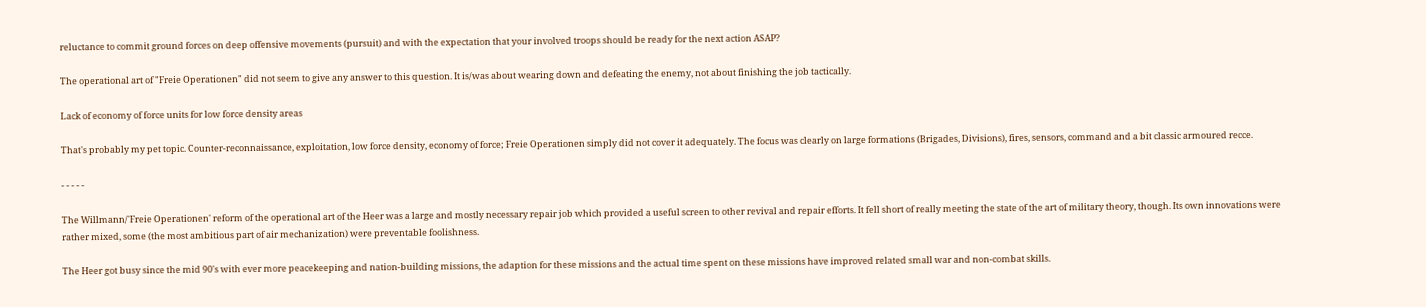reluctance to commit ground forces on deep offensive movements (pursuit) and with the expectation that your involved troops should be ready for the next action ASAP?

The operational art of "Freie Operationen" did not seem to give any answer to this question. It is/was about wearing down and defeating the enemy, not about finishing the job tactically.

Lack of economy of force units for low force density areas

That's probably my pet topic. Counter-reconnaissance, exploitation, low force density, economy of force; Freie Operationen simply did not cover it adequately. The focus was clearly on large formations (Brigades, Divisions), fires, sensors, command and a bit classic armoured recce.

- - - - -

The Willmann/'Freie Operationen' reform of the operational art of the Heer was a large and mostly necessary repair job which provided a useful screen to other revival and repair efforts. It fell short of really meeting the state of the art of military theory, though. Its own innovations were rather mixed, some (the most ambitious part of air mechanization) were preventable foolishness.

The Heer got busy since the mid 90's with ever more peacekeeping and nation-building missions, the adaption for these missions and the actual time spent on these missions have improved related small war and non-combat skills.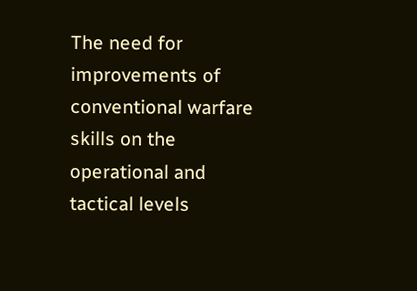The need for improvements of conventional warfare skills on the operational and tactical levels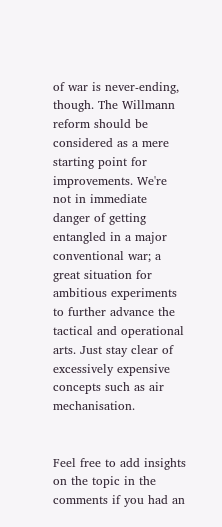of war is never-ending, though. The Willmann reform should be considered as a mere starting point for improvements. We're not in immediate danger of getting entangled in a major conventional war; a great situation for ambitious experiments to further advance the tactical and operational arts. Just stay clear of excessively expensive concepts such as air mechanisation.


Feel free to add insights on the topic in the comments if you had an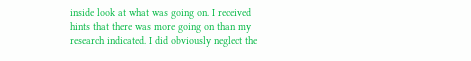inside look at what was going on. I received hints that there was more going on than my research indicated. I did obviously neglect the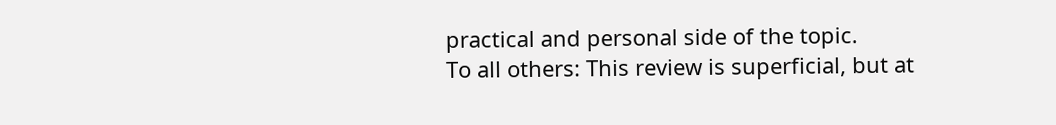practical and personal side of the topic.
To all others: This review is superficial, but at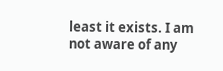least it exists. I am not aware of any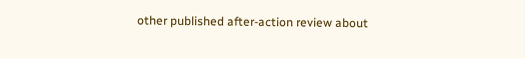other published after-action review about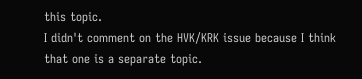this topic.
I didn't comment on the HVK/KRK issue because I think that one is a separate topic.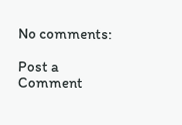No comments:

Post a Comment